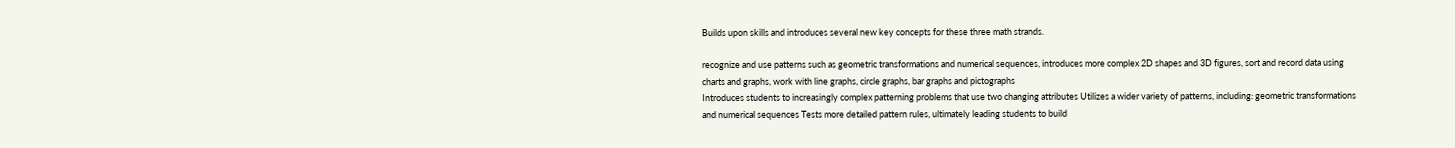Builds upon skills and introduces several new key concepts for these three math strands.

recognize and use patterns such as geometric transformations and numerical sequences, introduces more complex 2D shapes and 3D figures, sort and record data using charts and graphs, work with line graphs, circle graphs, bar graphs and pictographs
Introduces students to increasingly complex patterning problems that use two changing attributes Utilizes a wider variety of patterns, including: geometric transformations and numerical sequences Tests more detailed pattern rules, ultimately leading students to build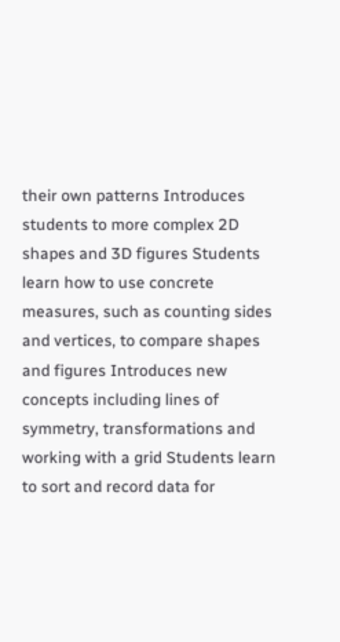their own patterns Introduces students to more complex 2D shapes and 3D figures Students learn how to use concrete measures, such as counting sides and vertices, to compare shapes and figures Introduces new concepts including lines of symmetry, transformations and working with a grid Students learn to sort and record data for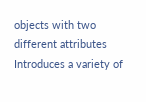objects with two different attributes Introduces a variety of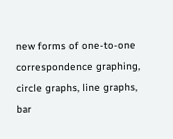new forms of one-to-one correspondence graphing, circle graphs, line graphs, bar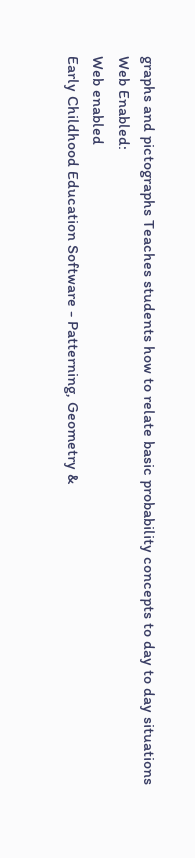graphs and pictographs Teaches students how to relate basic probability concepts to day to day situations
Web Enabled:
Web enabled
Early Childhood Education Software - Patterning, Geometry &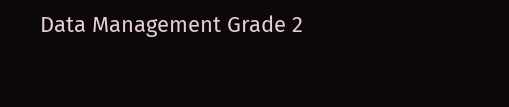Data Management Grade 2